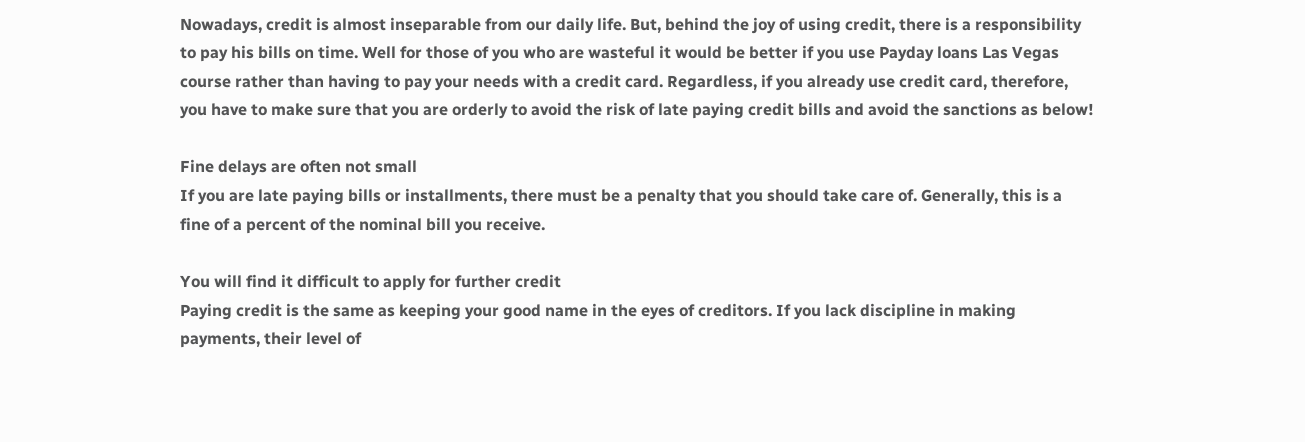Nowadays, credit is almost inseparable from our daily life. But, behind the joy of using credit, there is a responsibility to pay his bills on time. Well for those of you who are wasteful it would be better if you use Payday loans Las Vegas course rather than having to pay your needs with a credit card. Regardless, if you already use credit card, therefore, you have to make sure that you are orderly to avoid the risk of late paying credit bills and avoid the sanctions as below!

Fine delays are often not small
If you are late paying bills or installments, there must be a penalty that you should take care of. Generally, this is a fine of a percent of the nominal bill you receive.

You will find it difficult to apply for further credit
Paying credit is the same as keeping your good name in the eyes of creditors. If you lack discipline in making payments, their level of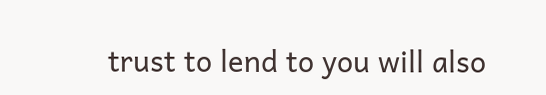trust to lend to you will also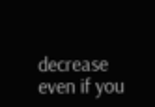decrease even if you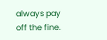always pay off the fine.